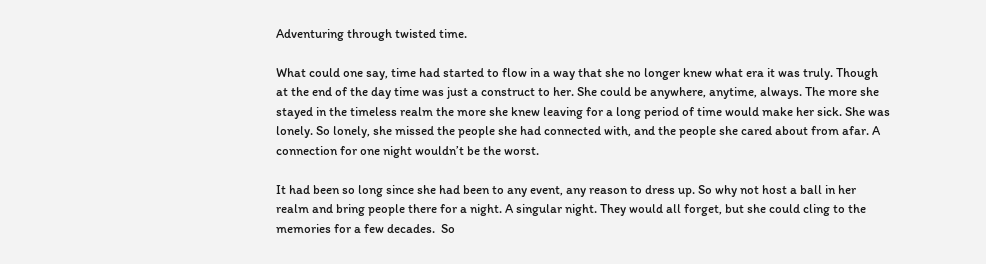Adventuring through twisted time.

What could one say, time had started to flow in a way that she no longer knew what era it was truly. Though at the end of the day time was just a construct to her. She could be anywhere, anytime, always. The more she stayed in the timeless realm the more she knew leaving for a long period of time would make her sick. She was lonely. So lonely, she missed the people she had connected with, and the people she cared about from afar. A connection for one night wouldn’t be the worst.

It had been so long since she had been to any event, any reason to dress up. So why not host a ball in her realm and bring people there for a night. A singular night. They would all forget, but she could cling to the memories for a few decades.  So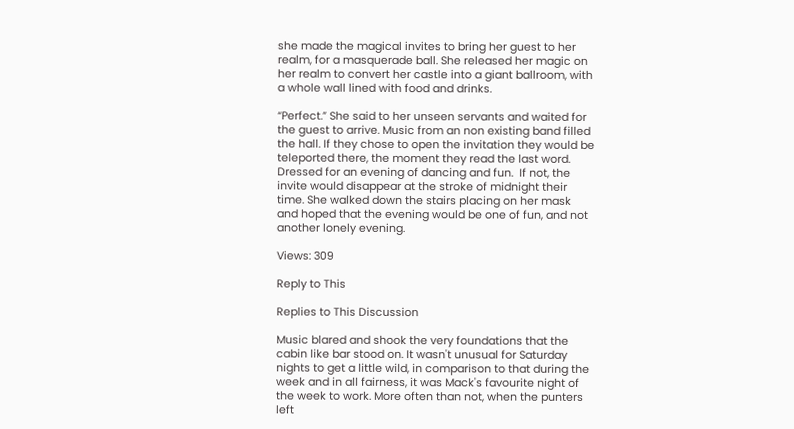she made the magical invites to bring her guest to her realm, for a masquerade ball. She released her magic on her realm to convert her castle into a giant ballroom, with a whole wall lined with food and drinks.

“Perfect.” She said to her unseen servants and waited for the guest to arrive. Music from an non existing band filled the hall. If they chose to open the invitation they would be teleported there, the moment they read the last word. Dressed for an evening of dancing and fun.  If not, the invite would disappear at the stroke of midnight their time. She walked down the stairs placing on her mask and hoped that the evening would be one of fun, and not another lonely evening.

Views: 309

Reply to This

Replies to This Discussion

Music blared and shook the very foundations that the cabin like bar stood on. It wasn't unusual for Saturday nights to get a little wild, in comparison to that during the week and in all fairness, it was Mack's favourite night of the week to work. More often than not, when the punters left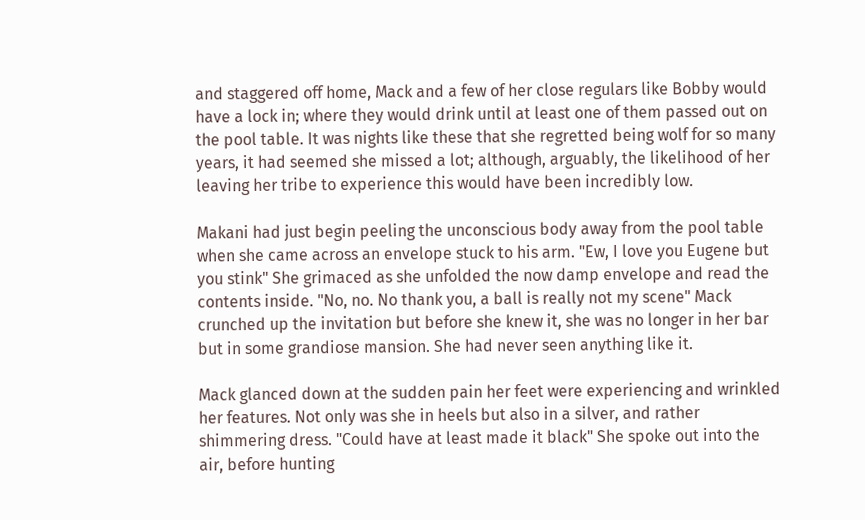and staggered off home, Mack and a few of her close regulars like Bobby would have a lock in; where they would drink until at least one of them passed out on the pool table. It was nights like these that she regretted being wolf for so many years, it had seemed she missed a lot; although, arguably, the likelihood of her leaving her tribe to experience this would have been incredibly low.

Makani had just begin peeling the unconscious body away from the pool table when she came across an envelope stuck to his arm. "Ew, I love you Eugene but you stink" She grimaced as she unfolded the now damp envelope and read the contents inside. "No, no. No thank you, a ball is really not my scene" Mack crunched up the invitation but before she knew it, she was no longer in her bar but in some grandiose mansion. She had never seen anything like it.

Mack glanced down at the sudden pain her feet were experiencing and wrinkled her features. Not only was she in heels but also in a silver, and rather shimmering dress. "Could have at least made it black" She spoke out into the air, before hunting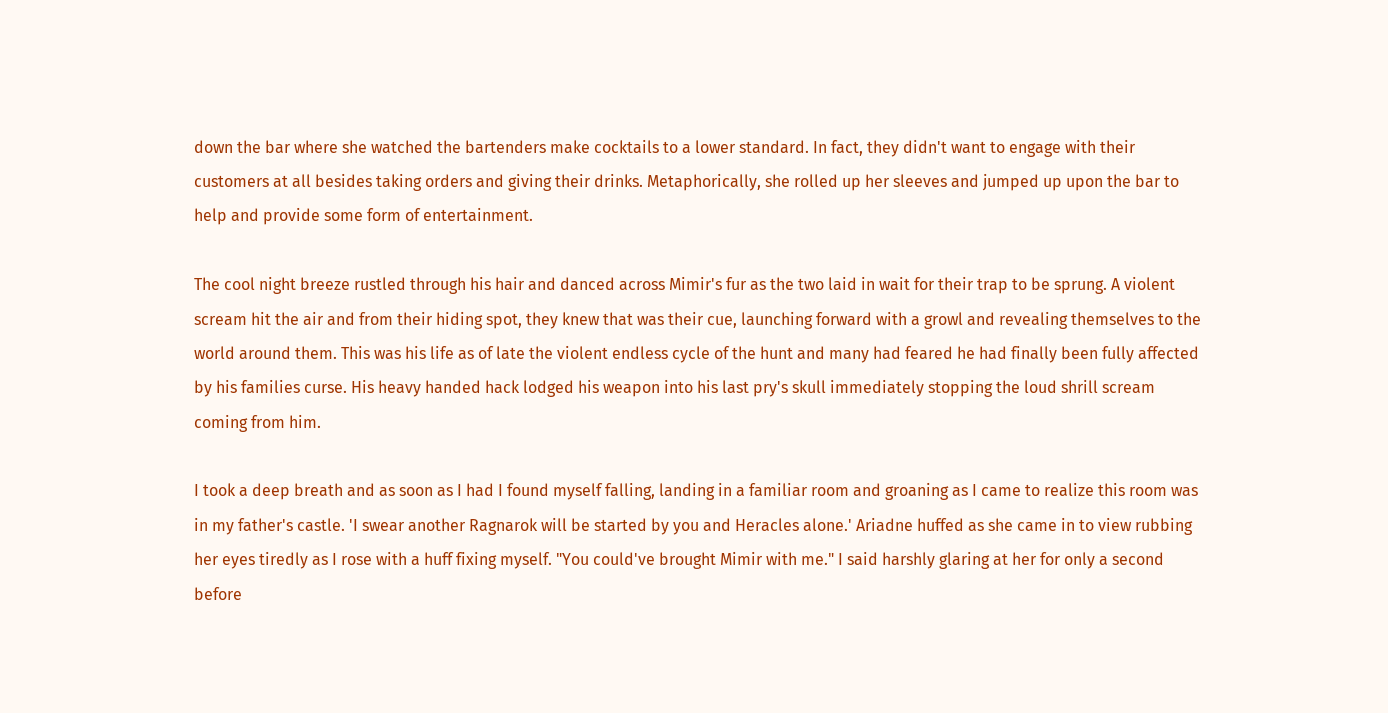down the bar where she watched the bartenders make cocktails to a lower standard. In fact, they didn't want to engage with their customers at all besides taking orders and giving their drinks. Metaphorically, she rolled up her sleeves and jumped up upon the bar to help and provide some form of entertainment.

The cool night breeze rustled through his hair and danced across Mimir's fur as the two laid in wait for their trap to be sprung. A violent scream hit the air and from their hiding spot, they knew that was their cue, launching forward with a growl and revealing themselves to the world around them. This was his life as of late the violent endless cycle of the hunt and many had feared he had finally been fully affected by his families curse. His heavy handed hack lodged his weapon into his last pry's skull immediately stopping the loud shrill scream coming from him.

I took a deep breath and as soon as I had I found myself falling, landing in a familiar room and groaning as I came to realize this room was in my father's castle. 'I swear another Ragnarok will be started by you and Heracles alone.' Ariadne huffed as she came in to view rubbing her eyes tiredly as I rose with a huff fixing myself. "You could've brought Mimir with me." I said harshly glaring at her for only a second before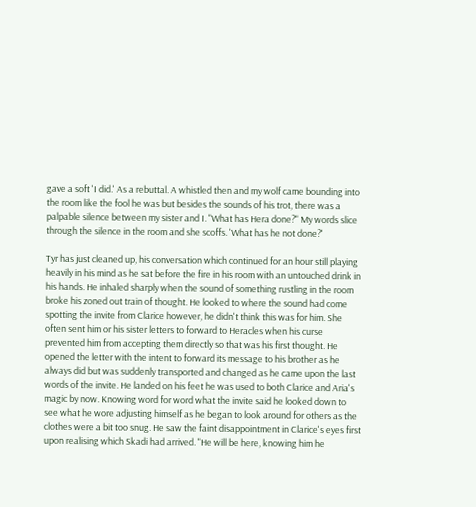gave a soft 'I did.' As a rebuttal. A whistled then and my wolf came bounding into the room like the fool he was but besides the sounds of his trot, there was a palpable silence between my sister and I. "What has Hera done?" My words slice through the silence in the room and she scoffs. 'What has he not done?'

Tyr has just cleaned up, his conversation which continued for an hour still playing heavily in his mind as he sat before the fire in his room with an untouched drink in his hands. He inhaled sharply when the sound of something rustling in the room broke his zoned out train of thought. He looked to where the sound had come spotting the invite from Clarice however, he didn't think this was for him. She often sent him or his sister letters to forward to Heracles when his curse prevented him from accepting them directly so that was his first thought. He opened the letter with the intent to forward its message to his brother as he always did but was suddenly transported and changed as he came upon the last words of the invite. He landed on his feet he was used to both Clarice and Aria's magic by now. Knowing word for word what the invite said he looked down to see what he wore adjusting himself as he began to look around for others as the clothes were a bit too snug. He saw the faint disappointment in Clarice's eyes first upon realising which Skadi had arrived. "He will be here, knowing him he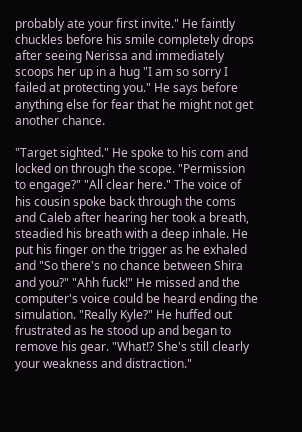probably ate your first invite." He faintly chuckles before his smile completely drops after seeing Nerissa and immediately scoops her up in a hug "I am so sorry I failed at protecting you." He says before anything else for fear that he might not get another chance.

"Target sighted." He spoke to his com and locked on through the scope. "Permission to engage?" "All clear here." The voice of his cousin spoke back through the coms and Caleb after hearing her took a breath, steadied his breath with a deep inhale. He put his finger on the trigger as he exhaled and "So there's no chance between Shira and you?" "Ahh fuck!" He missed and the computer's voice could be heard ending the simulation. "Really Kyle?" He huffed out frustrated as he stood up and began to remove his gear. "What!? She's still clearly your weakness and distraction."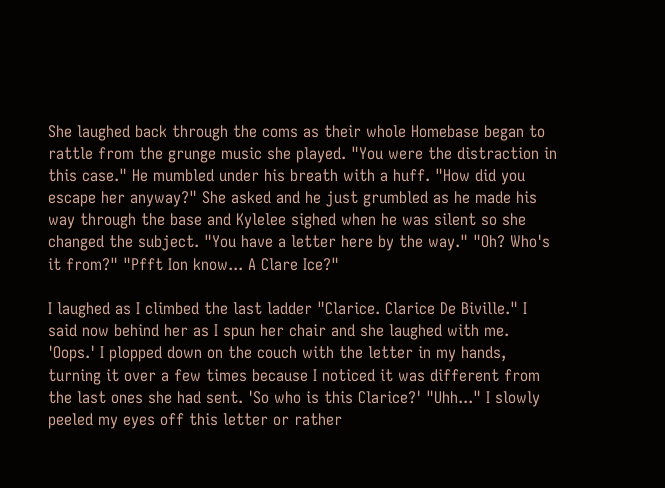She laughed back through the coms as their whole Homebase began to rattle from the grunge music she played. "You were the distraction in this case." He mumbled under his breath with a huff. "How did you escape her anyway?" She asked and he just grumbled as he made his way through the base and Kylelee sighed when he was silent so she changed the subject. "You have a letter here by the way." "Oh? Who's it from?" "Pfft Ion know... A Clare Ice?"

I laughed as I climbed the last ladder "Clarice. Clarice De Biville." I said now behind her as I spun her chair and she laughed with me. 'Oops.' I plopped down on the couch with the letter in my hands, turning it over a few times because I noticed it was different from the last ones she had sent. 'So who is this Clarice?' "Uhh..." I slowly peeled my eyes off this letter or rather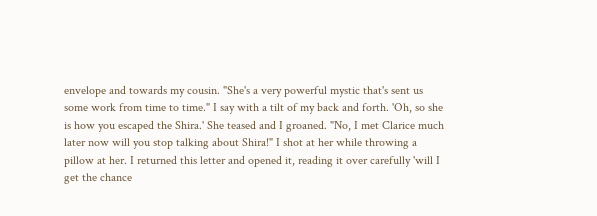envelope and towards my cousin. "She's a very powerful mystic that's sent us some work from time to time." I say with a tilt of my back and forth. 'Oh, so she is how you escaped the Shira.' She teased and I groaned. "No, I met Clarice much later now will you stop talking about Shira!" I shot at her while throwing a pillow at her. I returned this letter and opened it, reading it over carefully 'will I get the chance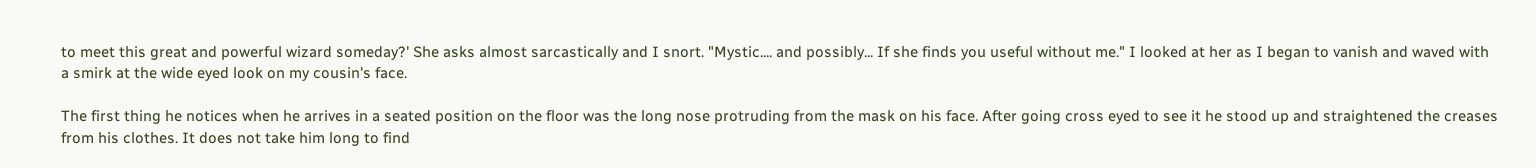to meet this great and powerful wizard someday?' She asks almost sarcastically and I snort. "Mystic.... and possibly... If she finds you useful without me." I looked at her as I began to vanish and waved with a smirk at the wide eyed look on my cousin's face.

The first thing he notices when he arrives in a seated position on the floor was the long nose protruding from the mask on his face. After going cross eyed to see it he stood up and straightened the creases from his clothes. It does not take him long to find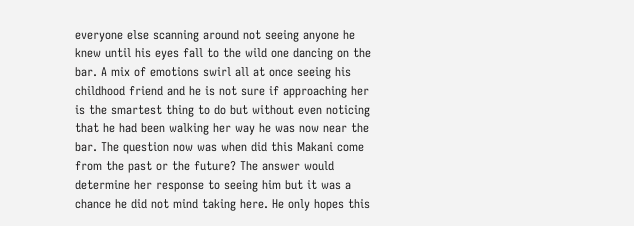everyone else scanning around not seeing anyone he knew until his eyes fall to the wild one dancing on the bar. A mix of emotions swirl all at once seeing his childhood friend and he is not sure if approaching her is the smartest thing to do but without even noticing that he had been walking her way he was now near the bar. The question now was when did this Makani come from the past or the future? The answer would determine her response to seeing him but it was a chance he did not mind taking here. He only hopes this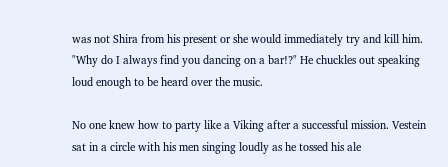was not Shira from his present or she would immediately try and kill him. "Why do I always find you dancing on a bar!?" He chuckles out speaking loud enough to be heard over the music.

No one knew how to party like a Viking after a successful mission. Vestein sat in a circle with his men singing loudly as he tossed his ale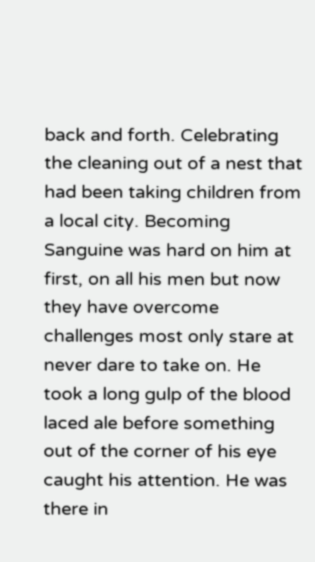back and forth. Celebrating the cleaning out of a nest that had been taking children from a local city. Becoming Sanguine was hard on him at first, on all his men but now they have overcome challenges most only stare at never dare to take on. He took a long gulp of the blood laced ale before something out of the corner of his eye caught his attention. He was there in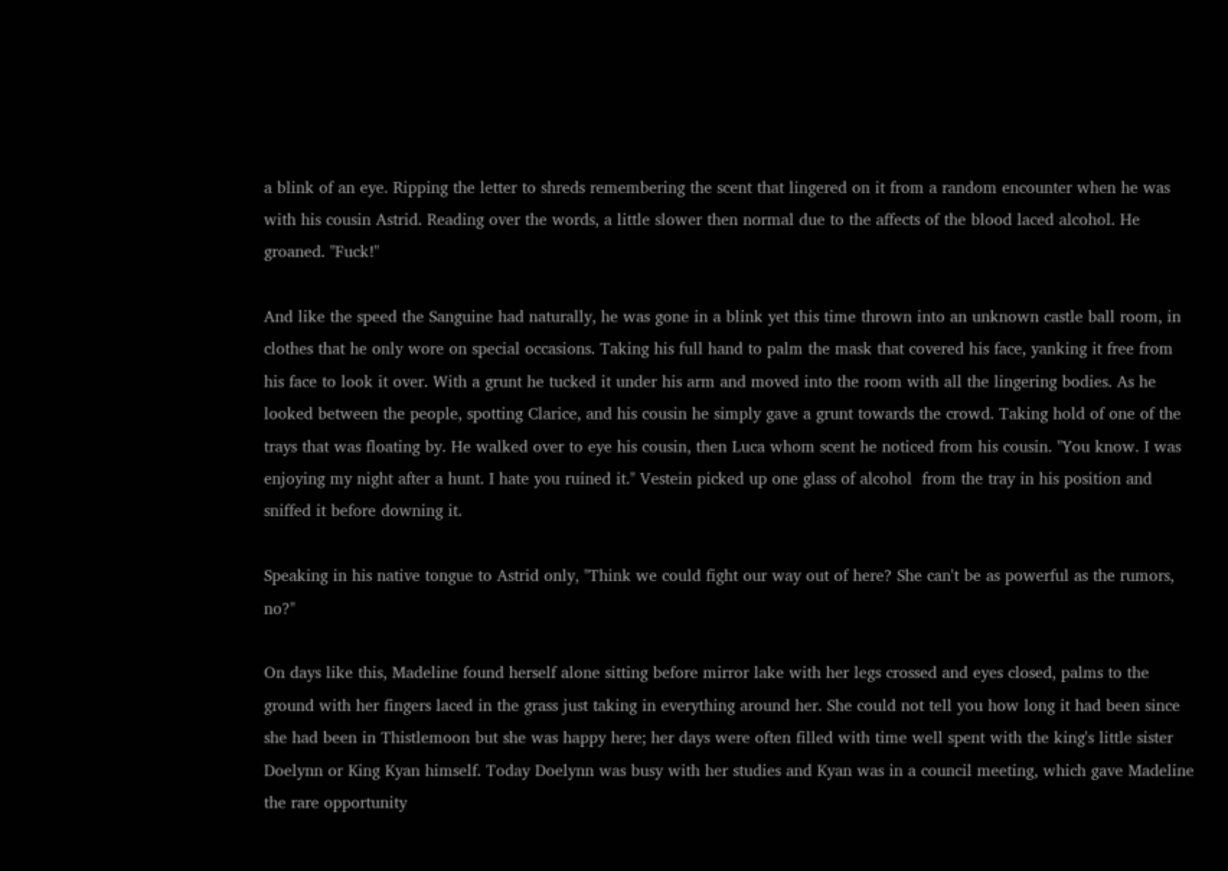a blink of an eye. Ripping the letter to shreds remembering the scent that lingered on it from a random encounter when he was with his cousin Astrid. Reading over the words, a little slower then normal due to the affects of the blood laced alcohol. He groaned. "Fuck!"

And like the speed the Sanguine had naturally, he was gone in a blink yet this time thrown into an unknown castle ball room, in clothes that he only wore on special occasions. Taking his full hand to palm the mask that covered his face, yanking it free from his face to look it over. With a grunt he tucked it under his arm and moved into the room with all the lingering bodies. As he looked between the people, spotting Clarice, and his cousin he simply gave a grunt towards the crowd. Taking hold of one of the trays that was floating by. He walked over to eye his cousin, then Luca whom scent he noticed from his cousin. "You know. I was enjoying my night after a hunt. I hate you ruined it." Vestein picked up one glass of alcohol  from the tray in his position and sniffed it before downing it.

Speaking in his native tongue to Astrid only, "Think we could fight our way out of here? She can't be as powerful as the rumors, no?"

On days like this, Madeline found herself alone sitting before mirror lake with her legs crossed and eyes closed, palms to the ground with her fingers laced in the grass just taking in everything around her. She could not tell you how long it had been since she had been in Thistlemoon but she was happy here; her days were often filled with time well spent with the king's little sister Doelynn or King Kyan himself. Today Doelynn was busy with her studies and Kyan was in a council meeting, which gave Madeline the rare opportunity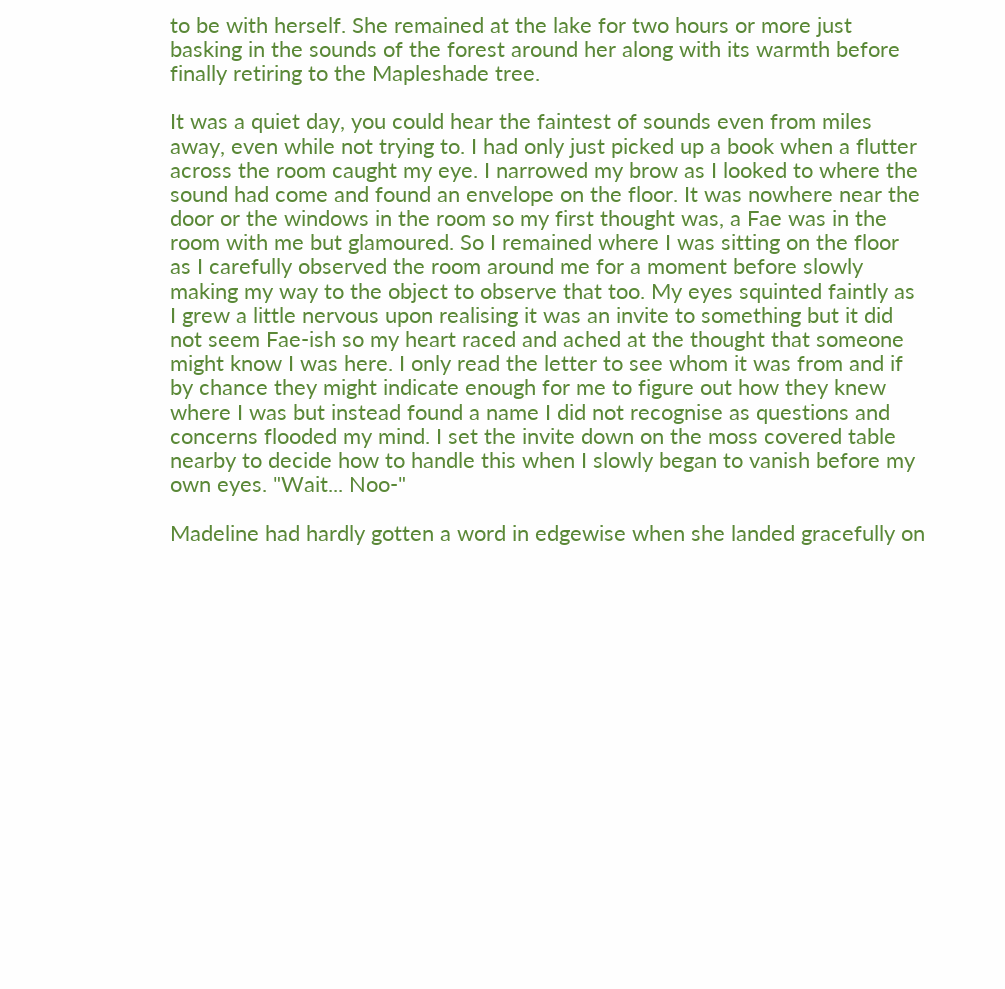to be with herself. She remained at the lake for two hours or more just basking in the sounds of the forest around her along with its warmth before finally retiring to the Mapleshade tree.

It was a quiet day, you could hear the faintest of sounds even from miles away, even while not trying to. I had only just picked up a book when a flutter across the room caught my eye. I narrowed my brow as I looked to where the sound had come and found an envelope on the floor. It was nowhere near the door or the windows in the room so my first thought was, a Fae was in the room with me but glamoured. So I remained where I was sitting on the floor as I carefully observed the room around me for a moment before slowly making my way to the object to observe that too. My eyes squinted faintly as I grew a little nervous upon realising it was an invite to something but it did not seem Fae-ish so my heart raced and ached at the thought that someone might know I was here. I only read the letter to see whom it was from and if by chance they might indicate enough for me to figure out how they knew where I was but instead found a name I did not recognise as questions and concerns flooded my mind. I set the invite down on the moss covered table nearby to decide how to handle this when I slowly began to vanish before my own eyes. "Wait... Noo-"

Madeline had hardly gotten a word in edgewise when she landed gracefully on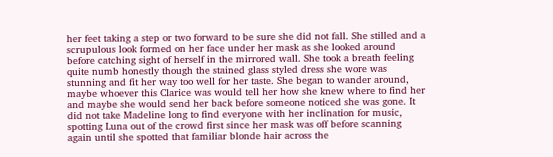her feet taking a step or two forward to be sure she did not fall. She stilled and a scrupulous look formed on her face under her mask as she looked around before catching sight of herself in the mirrored wall. She took a breath feeling quite numb honestly though the stained glass styled dress she wore was stunning and fit her way too well for her taste. She began to wander around, maybe whoever this Clarice was would tell her how she knew where to find her and maybe she would send her back before someone noticed she was gone. It did not take Madeline long to find everyone with her inclination for music, spotting Luna out of the crowd first since her mask was off before scanning again until she spotted that familiar blonde hair across the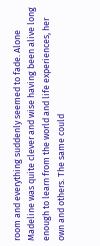room and everything suddenly seemed to fade. Alone Madeline was quite clever and wise having been alive long enough to learn from the world and life experiences, her own and others. The same could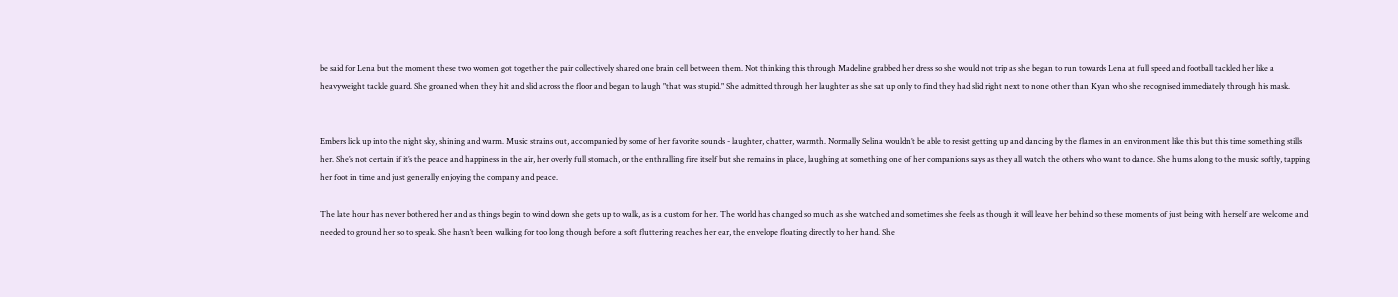be said for Lena but the moment these two women got together the pair collectively shared one brain cell between them. Not thinking this through Madeline grabbed her dress so she would not trip as she began to run towards Lena at full speed and football tackled her like a heavyweight tackle guard. She groaned when they hit and slid across the floor and began to laugh "that was stupid." She admitted through her laughter as she sat up only to find they had slid right next to none other than Kyan who she recognised immediately through his mask.


Embers lick up into the night sky, shining and warm. Music strains out, accompanied by some of her favorite sounds - laughter, chatter, warmth. Normally Selina wouldn’t be able to resist getting up and dancing by the flames in an environment like this but this time something stills her. She’s not certain if it’s the peace and happiness in the air, her overly full stomach, or the enthralling fire itself but she remains in place, laughing at something one of her companions says as they all watch the others who want to dance. She hums along to the music softly, tapping her foot in time and just generally enjoying the company and peace.

The late hour has never bothered her and as things begin to wind down she gets up to walk, as is a custom for her. The world has changed so much as she watched and sometimes she feels as though it will leave her behind so these moments of just being with herself are welcome and needed to ground her so to speak. She hasn’t been walking for too long though before a soft fluttering reaches her ear, the envelope floating directly to her hand. She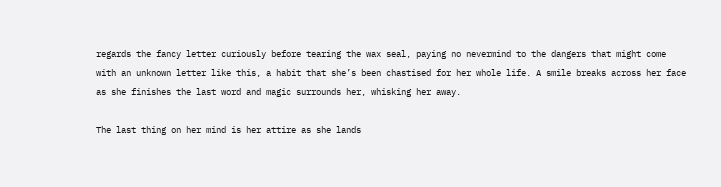regards the fancy letter curiously before tearing the wax seal, paying no nevermind to the dangers that might come with an unknown letter like this, a habit that she’s been chastised for her whole life. A smile breaks across her face as she finishes the last word and magic surrounds her, whisking her away.

The last thing on her mind is her attire as she lands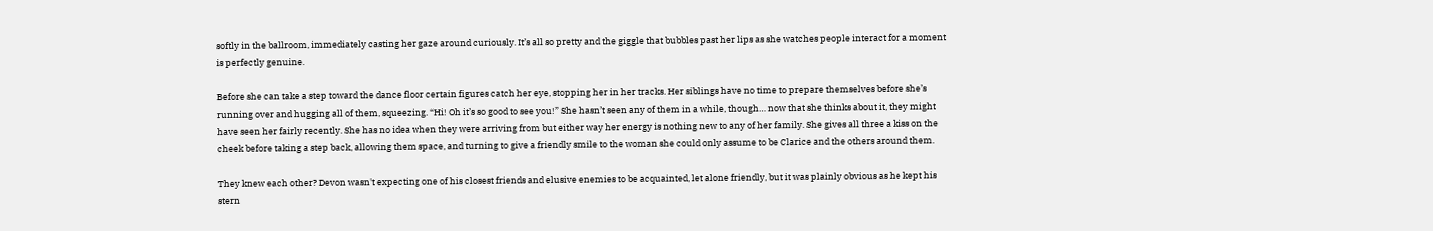softly in the ballroom, immediately casting her gaze around curiously. It’s all so pretty and the giggle that bubbles past her lips as she watches people interact for a moment is perfectly genuine.

Before she can take a step toward the dance floor certain figures catch her eye, stopping her in her tracks. Her siblings have no time to prepare themselves before she’s running over and hugging all of them, squeezing. “Hi! Oh it’s so good to see you!” She hasn’t seen any of them in a while, though… now that she thinks about it, they might have seen her fairly recently. She has no idea when they were arriving from but either way her energy is nothing new to any of her family. She gives all three a kiss on the cheek before taking a step back, allowing them space, and turning to give a friendly smile to the woman she could only assume to be Clarice and the others around them.

They knew each other? Devon wasn't expecting one of his closest friends and elusive enemies to be acquainted, let alone friendly, but it was plainly obvious as he kept his stern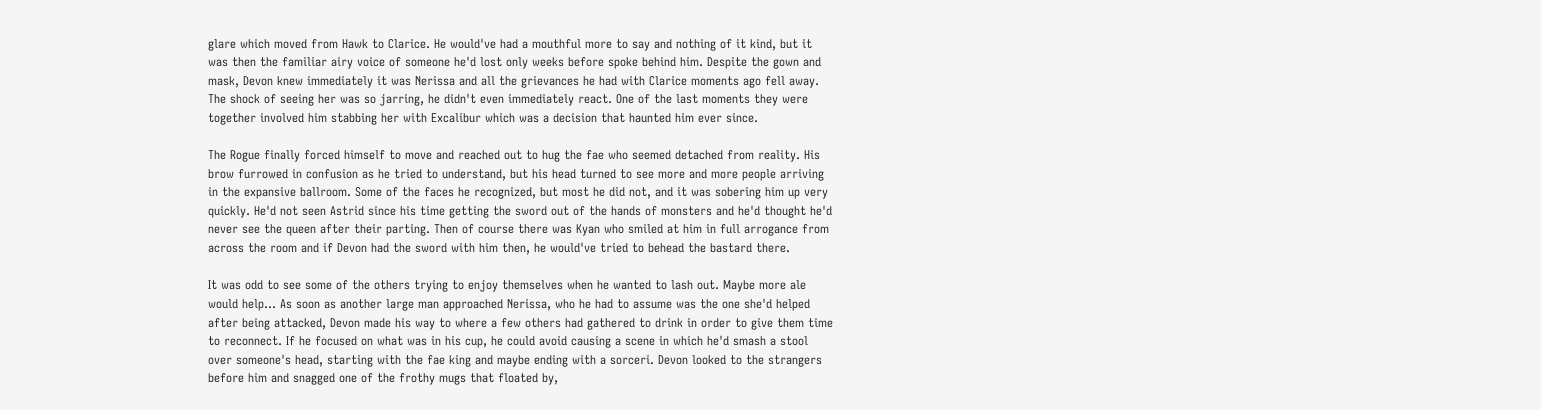glare which moved from Hawk to Clarice. He would've had a mouthful more to say and nothing of it kind, but it was then the familiar airy voice of someone he'd lost only weeks before spoke behind him. Despite the gown and mask, Devon knew immediately it was Nerissa and all the grievances he had with Clarice moments ago fell away. The shock of seeing her was so jarring, he didn't even immediately react. One of the last moments they were together involved him stabbing her with Excalibur which was a decision that haunted him ever since.

The Rogue finally forced himself to move and reached out to hug the fae who seemed detached from reality. His brow furrowed in confusion as he tried to understand, but his head turned to see more and more people arriving in the expansive ballroom. Some of the faces he recognized, but most he did not, and it was sobering him up very quickly. He'd not seen Astrid since his time getting the sword out of the hands of monsters and he'd thought he'd never see the queen after their parting. Then of course there was Kyan who smiled at him in full arrogance from across the room and if Devon had the sword with him then, he would've tried to behead the bastard there.

It was odd to see some of the others trying to enjoy themselves when he wanted to lash out. Maybe more ale would help... As soon as another large man approached Nerissa, who he had to assume was the one she'd helped after being attacked, Devon made his way to where a few others had gathered to drink in order to give them time to reconnect. If he focused on what was in his cup, he could avoid causing a scene in which he'd smash a stool over someone's head, starting with the fae king and maybe ending with a sorceri. Devon looked to the strangers before him and snagged one of the frothy mugs that floated by,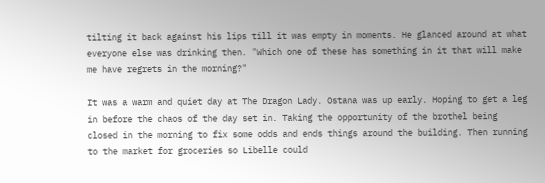tilting it back against his lips till it was empty in moments. He glanced around at what everyone else was drinking then. "Which one of these has something in it that will make me have regrets in the morning?"

It was a warm and quiet day at The Dragon Lady. Ostana was up early. Hoping to get a leg in before the chaos of the day set in. Taking the opportunity of the brothel being closed in the morning to fix some odds and ends things around the building. Then running to the market for groceries so Libelle could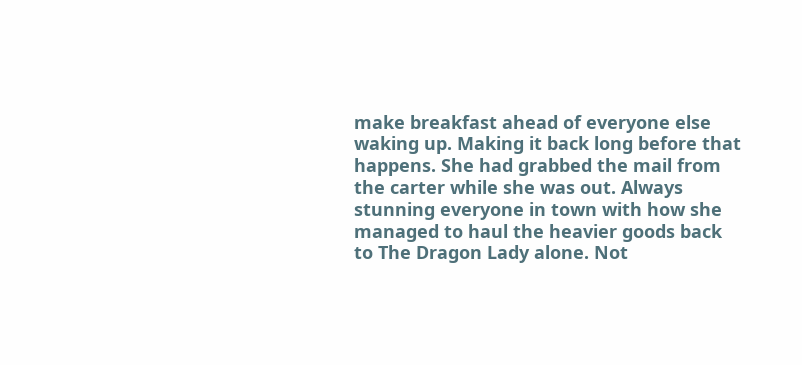make breakfast ahead of everyone else waking up. Making it back long before that happens. She had grabbed the mail from the carter while she was out. Always stunning everyone in town with how she managed to haul the heavier goods back to The Dragon Lady alone. Not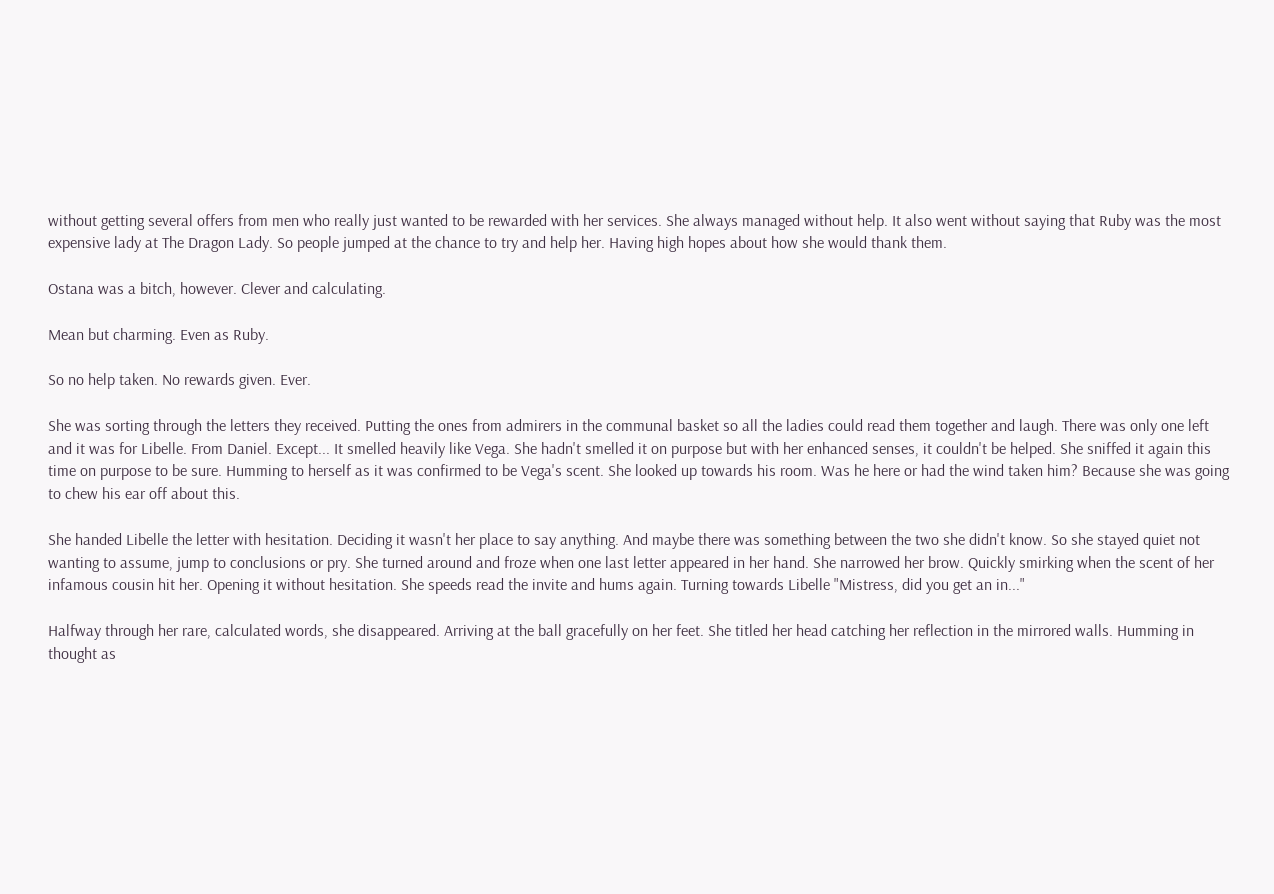without getting several offers from men who really just wanted to be rewarded with her services. She always managed without help. It also went without saying that Ruby was the most expensive lady at The Dragon Lady. So people jumped at the chance to try and help her. Having high hopes about how she would thank them.

Ostana was a bitch, however. Clever and calculating.

Mean but charming. Even as Ruby.

So no help taken. No rewards given. Ever.

She was sorting through the letters they received. Putting the ones from admirers in the communal basket so all the ladies could read them together and laugh. There was only one left and it was for Libelle. From Daniel. Except... It smelled heavily like Vega. She hadn't smelled it on purpose but with her enhanced senses, it couldn't be helped. She sniffed it again this time on purpose to be sure. Humming to herself as it was confirmed to be Vega's scent. She looked up towards his room. Was he here or had the wind taken him? Because she was going to chew his ear off about this.

She handed Libelle the letter with hesitation. Deciding it wasn't her place to say anything. And maybe there was something between the two she didn't know. So she stayed quiet not wanting to assume, jump to conclusions or pry. She turned around and froze when one last letter appeared in her hand. She narrowed her brow. Quickly smirking when the scent of her infamous cousin hit her. Opening it without hesitation. She speeds read the invite and hums again. Turning towards Libelle "Mistress, did you get an in..."

Halfway through her rare, calculated words, she disappeared. Arriving at the ball gracefully on her feet. She titled her head catching her reflection in the mirrored walls. Humming in thought as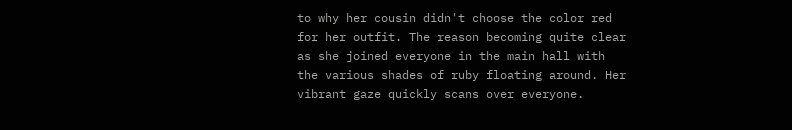to why her cousin didn't choose the color red for her outfit. The reason becoming quite clear as she joined everyone in the main hall with the various shades of ruby floating around. Her vibrant gaze quickly scans over everyone.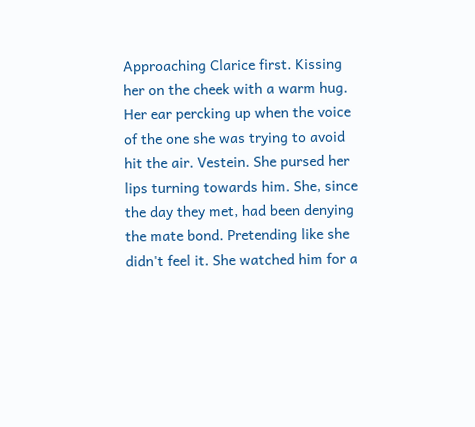Approaching Clarice first. Kissing her on the cheek with a warm hug. Her ear percking up when the voice of the one she was trying to avoid hit the air. Vestein. She pursed her lips turning towards him. She, since the day they met, had been denying the mate bond. Pretending like she didn't feel it. She watched him for a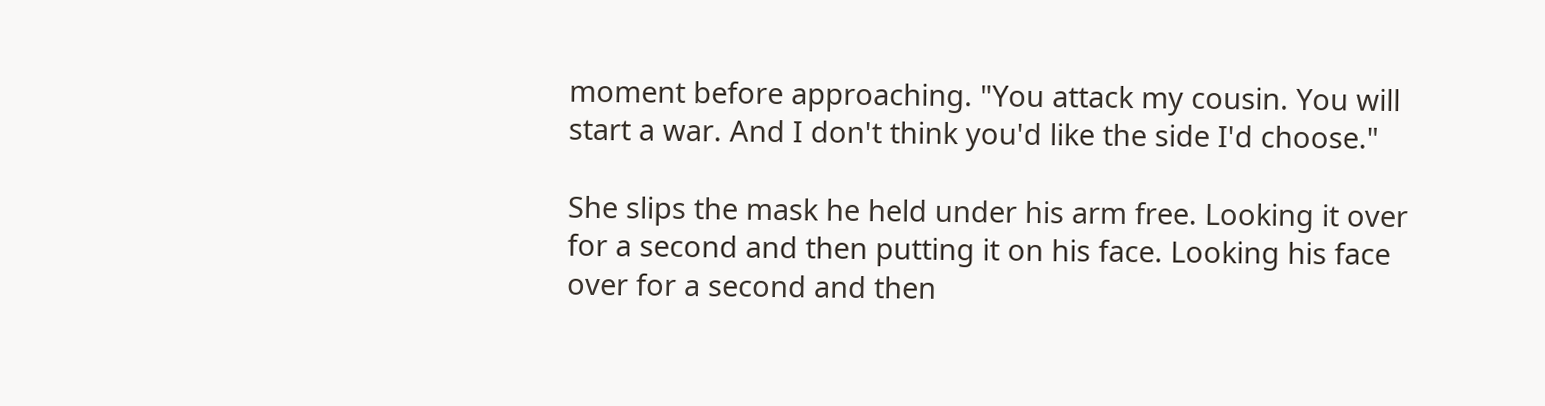moment before approaching. "You attack my cousin. You will start a war. And I don't think you'd like the side I'd choose."

She slips the mask he held under his arm free. Looking it over for a second and then putting it on his face. Looking his face over for a second and then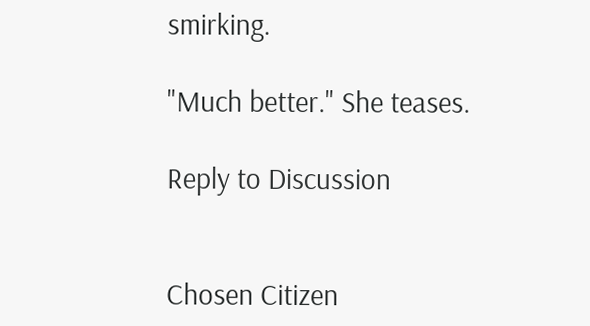smirking.

"Much better." She teases.

Reply to Discussion


Chosen Citizen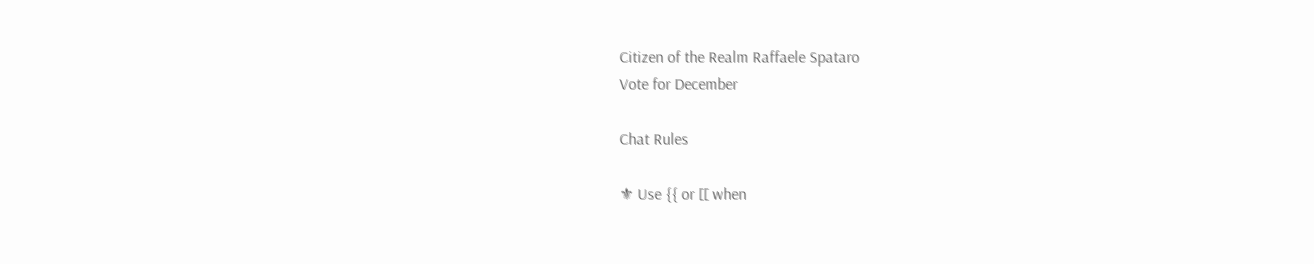Citizen of the Realm Raffaele Spataro
Vote for December

Chat Rules

⚜ Use {{ or [[ when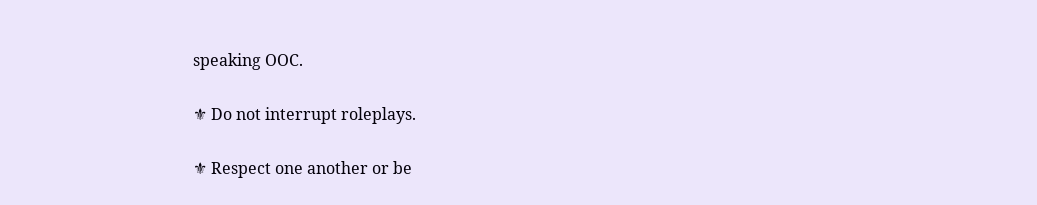speaking OOC.

⚜ Do not interrupt roleplays.

⚜ Respect one another or be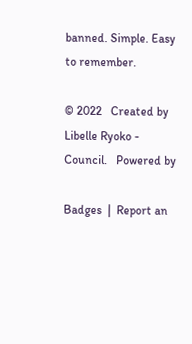banned. Simple. Easy to remember.

© 2022   Created by Libelle Ryoko - Council.   Powered by

Badges  |  Report an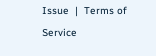Issue  |  Terms of Service